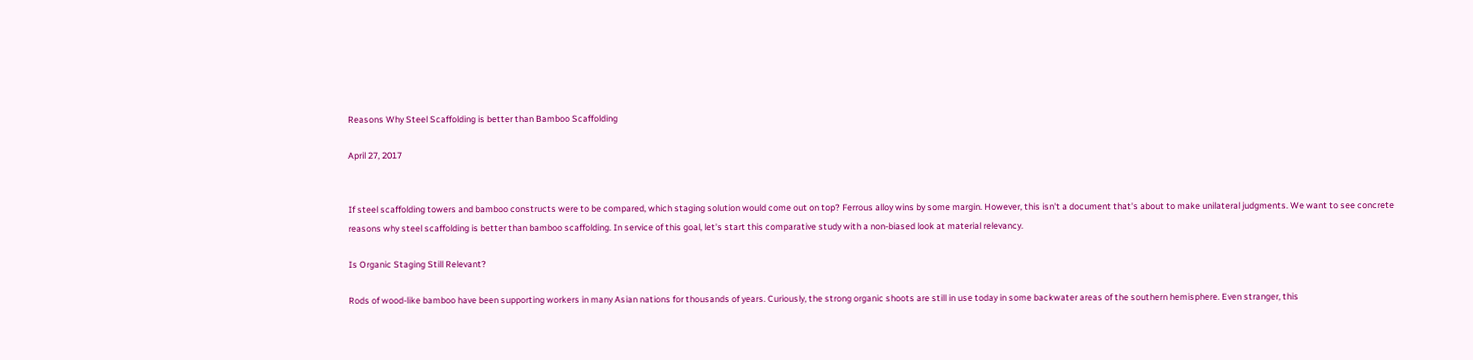Reasons Why Steel Scaffolding is better than Bamboo Scaffolding

April 27, 2017


If steel scaffolding towers and bamboo constructs were to be compared, which staging solution would come out on top? Ferrous alloy wins by some margin. However, this isn't a document that's about to make unilateral judgments. We want to see concrete reasons why steel scaffolding is better than bamboo scaffolding. In service of this goal, let's start this comparative study with a non-biased look at material relevancy.

Is Organic Staging Still Relevant?

Rods of wood-like bamboo have been supporting workers in many Asian nations for thousands of years. Curiously, the strong organic shoots are still in use today in some backwater areas of the southern hemisphere. Even stranger, this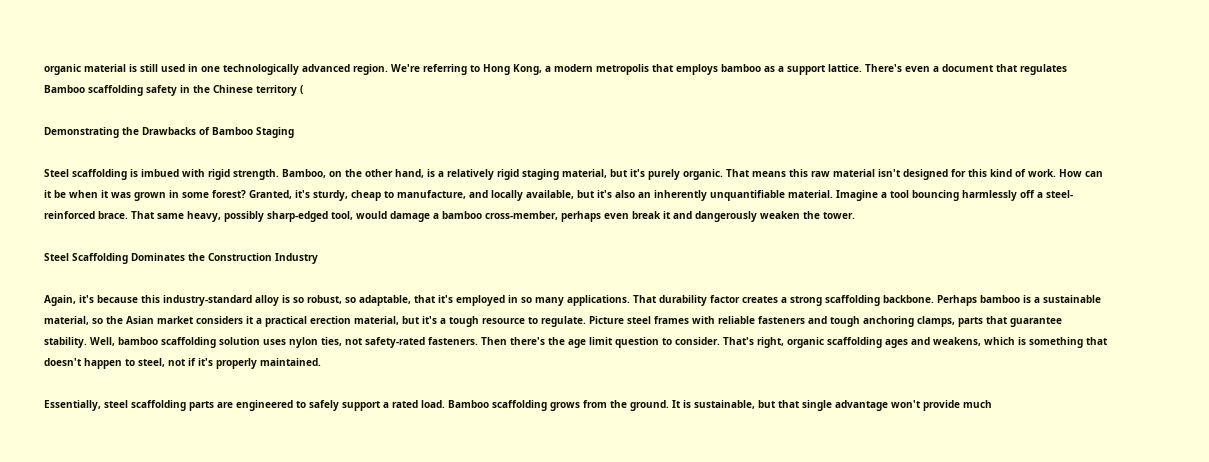organic material is still used in one technologically advanced region. We're referring to Hong Kong, a modern metropolis that employs bamboo as a support lattice. There's even a document that regulates Bamboo scaffolding safety in the Chinese territory (

Demonstrating the Drawbacks of Bamboo Staging

Steel scaffolding is imbued with rigid strength. Bamboo, on the other hand, is a relatively rigid staging material, but it's purely organic. That means this raw material isn't designed for this kind of work. How can it be when it was grown in some forest? Granted, it's sturdy, cheap to manufacture, and locally available, but it's also an inherently unquantifiable material. Imagine a tool bouncing harmlessly off a steel-reinforced brace. That same heavy, possibly sharp-edged tool, would damage a bamboo cross-member, perhaps even break it and dangerously weaken the tower.

Steel Scaffolding Dominates the Construction Industry

Again, it's because this industry-standard alloy is so robust, so adaptable, that it's employed in so many applications. That durability factor creates a strong scaffolding backbone. Perhaps bamboo is a sustainable material, so the Asian market considers it a practical erection material, but it's a tough resource to regulate. Picture steel frames with reliable fasteners and tough anchoring clamps, parts that guarantee stability. Well, bamboo scaffolding solution uses nylon ties, not safety-rated fasteners. Then there's the age limit question to consider. That's right, organic scaffolding ages and weakens, which is something that doesn't happen to steel, not if it's properly maintained.

Essentially, steel scaffolding parts are engineered to safely support a rated load. Bamboo scaffolding grows from the ground. It is sustainable, but that single advantage won't provide much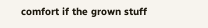comfort if the grown stuff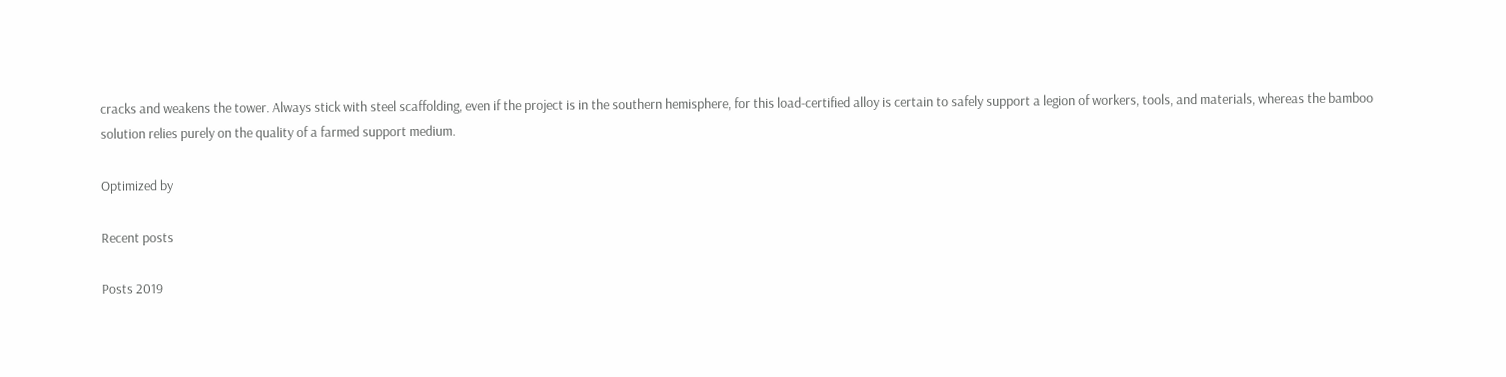cracks and weakens the tower. Always stick with steel scaffolding, even if the project is in the southern hemisphere, for this load-certified alloy is certain to safely support a legion of workers, tools, and materials, whereas the bamboo solution relies purely on the quality of a farmed support medium.

Optimized by

Recent posts

Posts 2019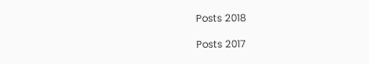Posts 2018

Posts 2017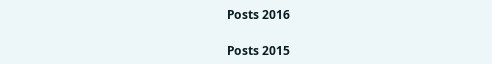Posts 2016

Posts 2015